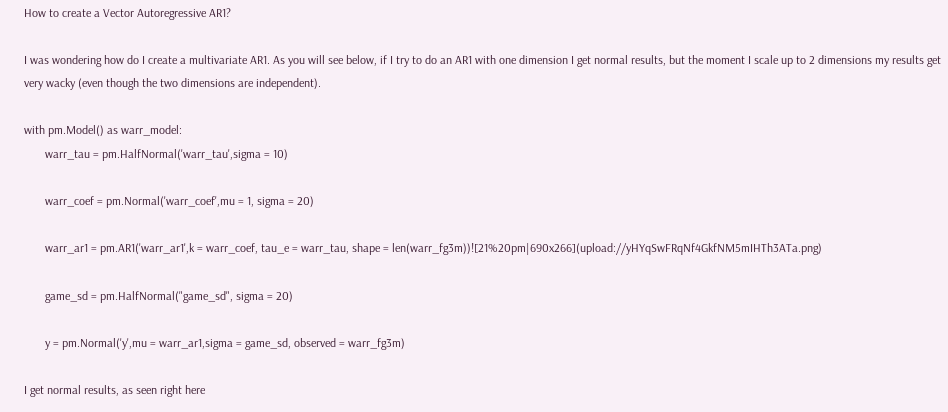How to create a Vector Autoregressive AR1?

I was wondering how do I create a multivariate AR1. As you will see below, if I try to do an AR1 with one dimension I get normal results, but the moment I scale up to 2 dimensions my results get very wacky (even though the two dimensions are independent).

with pm.Model() as warr_model:
       warr_tau = pm.HalfNormal('warr_tau',sigma = 10)

       warr_coef = pm.Normal('warr_coef',mu = 1, sigma = 20)

       warr_ar1 = pm.AR1('warr_ar1',k = warr_coef, tau_e = warr_tau, shape = len(warr_fg3m))![21%20pm|690x266](upload://yHYqSwFRqNf4GkfNM5mIHTh3ATa.png)

       game_sd = pm.HalfNormal("game_sd", sigma = 20)

       y = pm.Normal('y',mu = warr_ar1,sigma = game_sd, observed = warr_fg3m)

I get normal results, as seen right here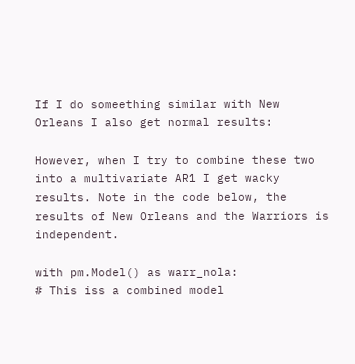If I do someething similar with New Orleans I also get normal results:

However, when I try to combine these two into a multivariate AR1 I get wacky results. Note in the code below, the results of New Orleans and the Warriors is independent.

with pm.Model() as warr_nola:
# This iss a combined model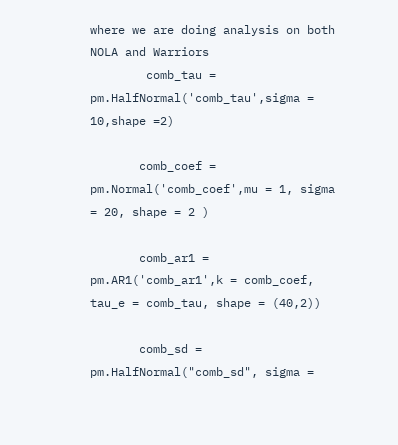where we are doing analysis on both NOLA and Warriors
        comb_tau = pm.HalfNormal('comb_tau',sigma = 10,shape =2)

       comb_coef = pm.Normal('comb_coef',mu = 1, sigma = 20, shape = 2 )

       comb_ar1 = pm.AR1('comb_ar1',k = comb_coef, tau_e = comb_tau, shape = (40,2))

       comb_sd = pm.HalfNormal("comb_sd", sigma =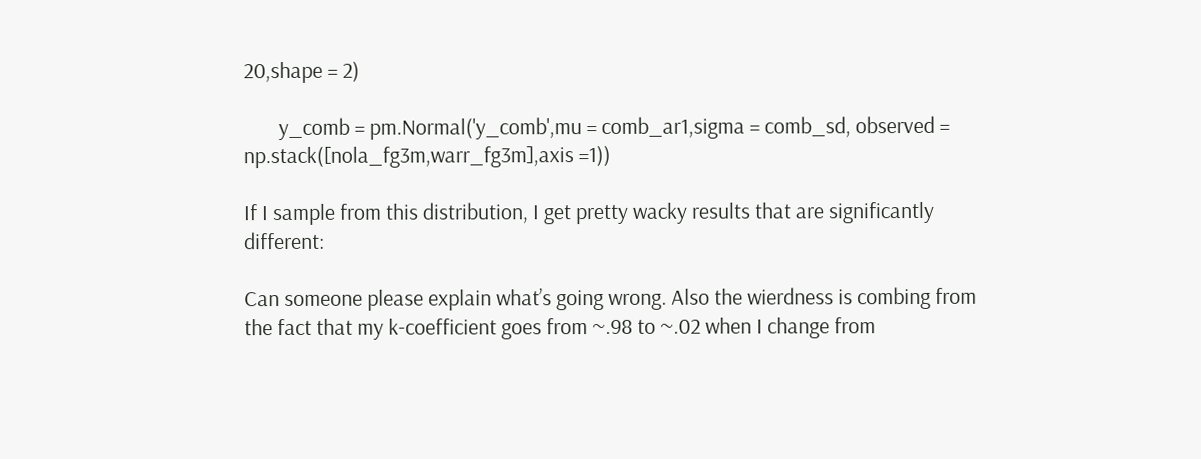20,shape = 2)

       y_comb = pm.Normal('y_comb',mu = comb_ar1,sigma = comb_sd, observed = np.stack([nola_fg3m,warr_fg3m],axis =1))

If I sample from this distribution, I get pretty wacky results that are significantly different:

Can someone please explain what’s going wrong. Also the wierdness is combing from the fact that my k-coefficient goes from ~.98 to ~.02 when I change from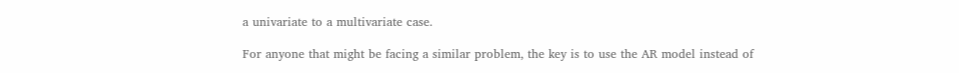a univariate to a multivariate case.

For anyone that might be facing a similar problem, the key is to use the AR model instead of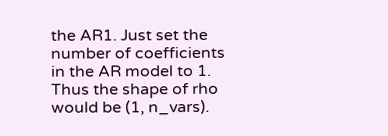the AR1. Just set the number of coefficients in the AR model to 1. Thus the shape of rho would be (1, n_vars).